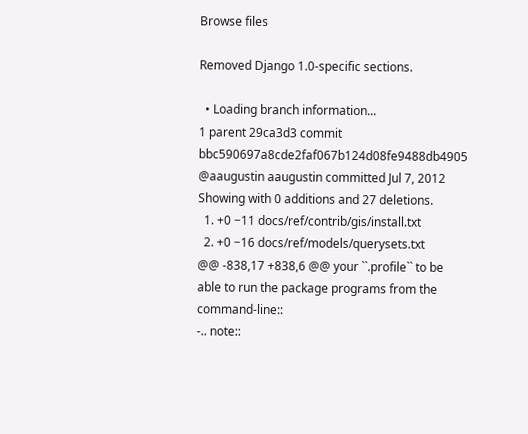Browse files

Removed Django 1.0-specific sections.

  • Loading branch information...
1 parent 29ca3d3 commit bbc590697a8cde2faf067b124d08fe9488db4905 @aaugustin aaugustin committed Jul 7, 2012
Showing with 0 additions and 27 deletions.
  1. +0 −11 docs/ref/contrib/gis/install.txt
  2. +0 −16 docs/ref/models/querysets.txt
@@ -838,17 +838,6 @@ your ``.profile`` to be able to run the package programs from the command-line::
-.. note::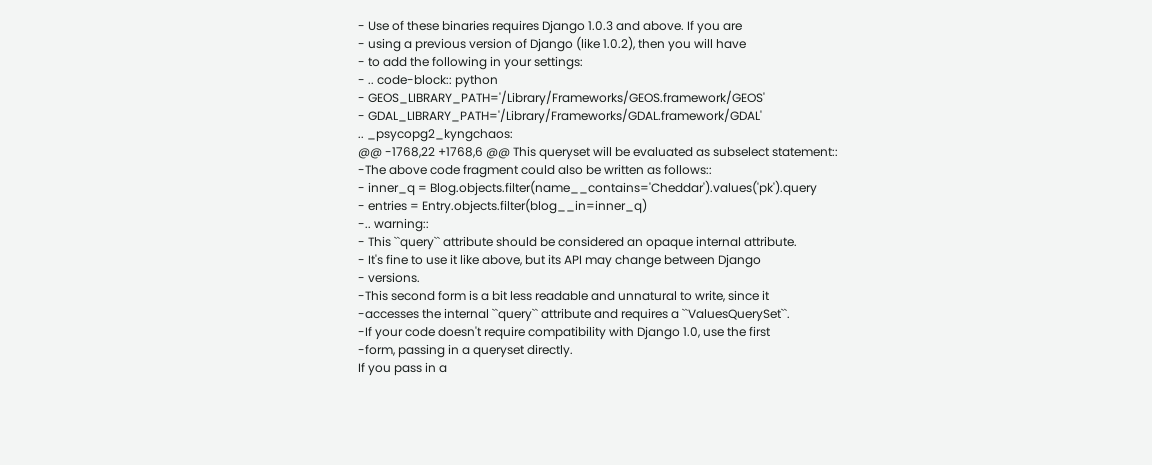- Use of these binaries requires Django 1.0.3 and above. If you are
- using a previous version of Django (like 1.0.2), then you will have
- to add the following in your settings:
- .. code-block:: python
- GEOS_LIBRARY_PATH='/Library/Frameworks/GEOS.framework/GEOS'
- GDAL_LIBRARY_PATH='/Library/Frameworks/GDAL.framework/GDAL'
.. _psycopg2_kyngchaos:
@@ -1768,22 +1768,6 @@ This queryset will be evaluated as subselect statement::
-The above code fragment could also be written as follows::
- inner_q = Blog.objects.filter(name__contains='Cheddar').values('pk').query
- entries = Entry.objects.filter(blog__in=inner_q)
-.. warning::
- This ``query`` attribute should be considered an opaque internal attribute.
- It's fine to use it like above, but its API may change between Django
- versions.
-This second form is a bit less readable and unnatural to write, since it
-accesses the internal ``query`` attribute and requires a ``ValuesQuerySet``.
-If your code doesn't require compatibility with Django 1.0, use the first
-form, passing in a queryset directly.
If you pass in a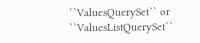``ValuesQuerySet`` or ``ValuesListQuerySet``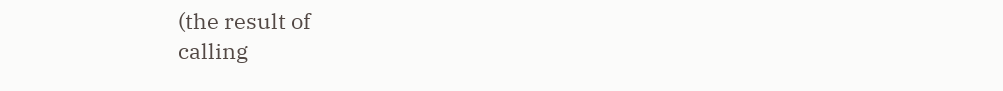(the result of
calling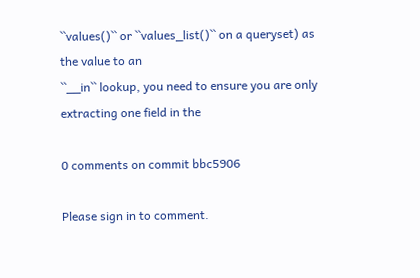``values()`` or ``values_list()`` on a queryset) as the value to an
``__in`` lookup, you need to ensure you are only extracting one field in the

0 comments on commit bbc5906

Please sign in to comment.